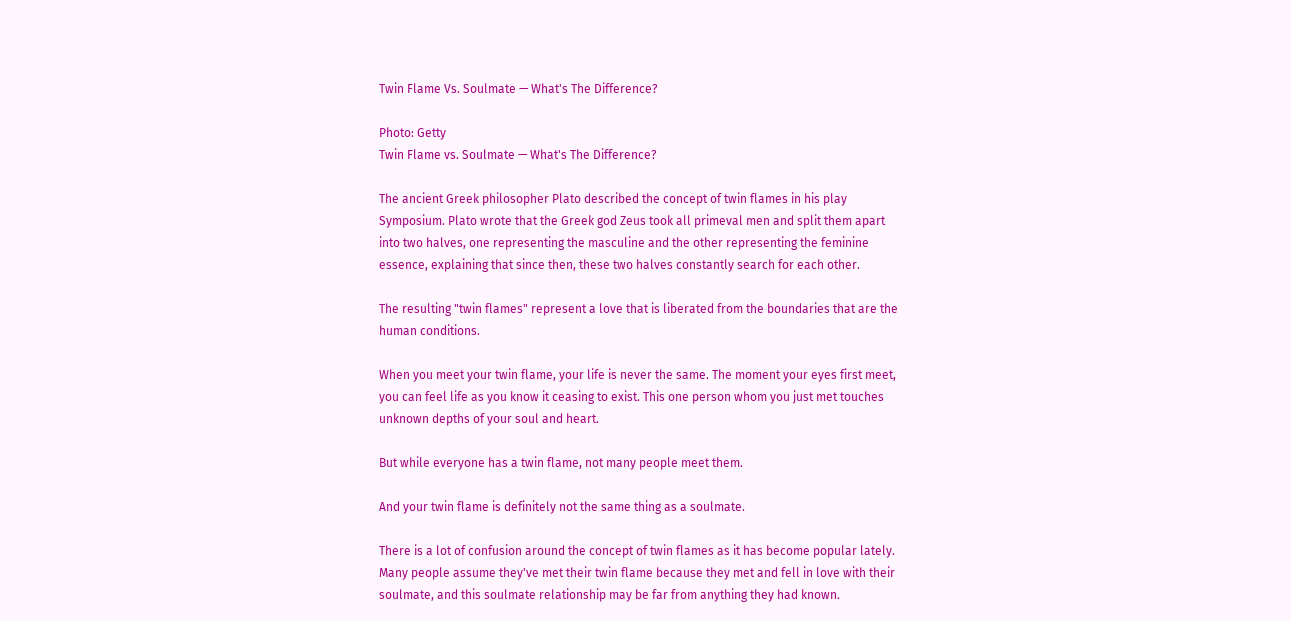Twin Flame Vs. Soulmate — What's The Difference?

Photo: Getty
Twin Flame vs. Soulmate — What's The Difference?

The ancient Greek philosopher Plato described the concept of twin flames in his play Symposium. Plato wrote that the Greek god Zeus took all primeval men and split them apart into two halves, one representing the masculine and the other representing the feminine essence, explaining that since then, these two halves constantly search for each other.

The resulting "twin flames" represent a love that is liberated from the boundaries that are the human conditions.

When you meet your twin flame, your life is never the same. The moment your eyes first meet, you can feel life as you know it ceasing to exist. This one person whom you just met touches unknown depths of your soul and heart.

But while everyone has a twin flame, not many people meet them.

And your twin flame is definitely not the same thing as a soulmate.

There is a lot of confusion around the concept of twin flames as it has become popular lately. Many people assume they've met their twin flame because they met and fell in love with their soulmate, and this soulmate relationship may be far from anything they had known.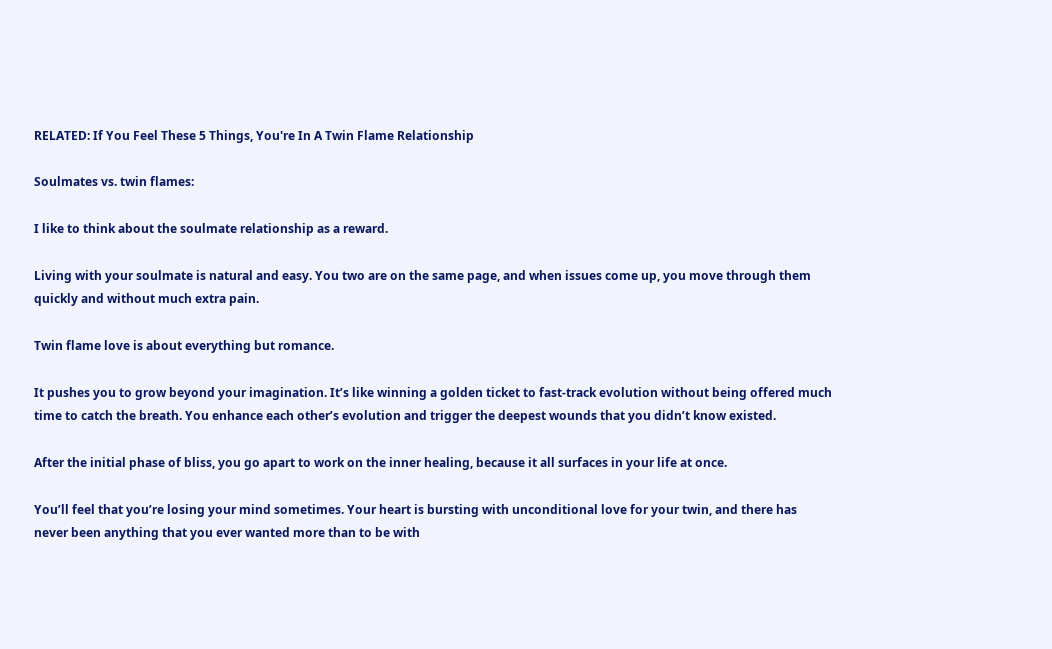RELATED: If You Feel These 5 Things, You're In A Twin Flame Relationship

Soulmates vs. twin flames:

I like to think about the soulmate relationship as a reward.

Living with your soulmate is natural and easy. You two are on the same page, and when issues come up, you move through them quickly and without much extra pain.

Twin flame love is about everything but romance.

It pushes you to grow beyond your imagination. It’s like winning a golden ticket to fast-track evolution without being offered much time to catch the breath. You enhance each other’s evolution and trigger the deepest wounds that you didn’t know existed.

After the initial phase of bliss, you go apart to work on the inner healing, because it all surfaces in your life at once.

You’ll feel that you’re losing your mind sometimes. Your heart is bursting with unconditional love for your twin, and there has never been anything that you ever wanted more than to be with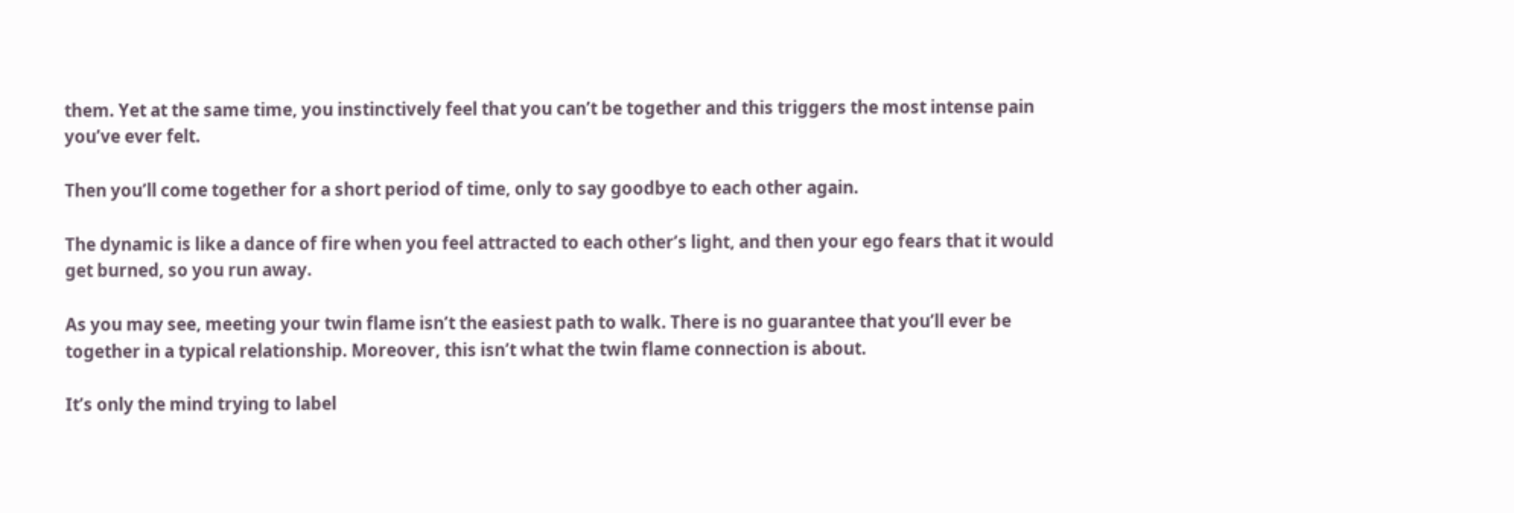them. Yet at the same time, you instinctively feel that you can’t be together and this triggers the most intense pain you’ve ever felt.

Then you’ll come together for a short period of time, only to say goodbye to each other again.

The dynamic is like a dance of fire when you feel attracted to each other’s light, and then your ego fears that it would get burned, so you run away.

As you may see, meeting your twin flame isn’t the easiest path to walk. There is no guarantee that you’ll ever be together in a typical relationship. Moreover, this isn’t what the twin flame connection is about.

It’s only the mind trying to label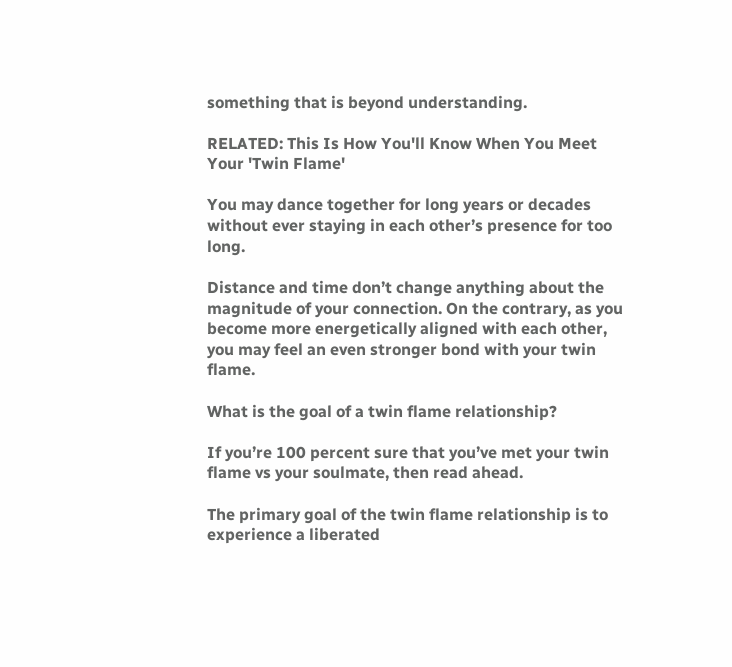something that is beyond understanding.

RELATED: This Is How You'll Know When You Meet Your 'Twin Flame'

You may dance together for long years or decades without ever staying in each other’s presence for too long.

Distance and time don’t change anything about the magnitude of your connection. On the contrary, as you become more energetically aligned with each other, you may feel an even stronger bond with your twin flame.

What is the goal of a twin flame relationship?

If you’re 100 percent sure that you’ve met your twin flame vs your soulmate, then read ahead.

The primary goal of the twin flame relationship is to experience a liberated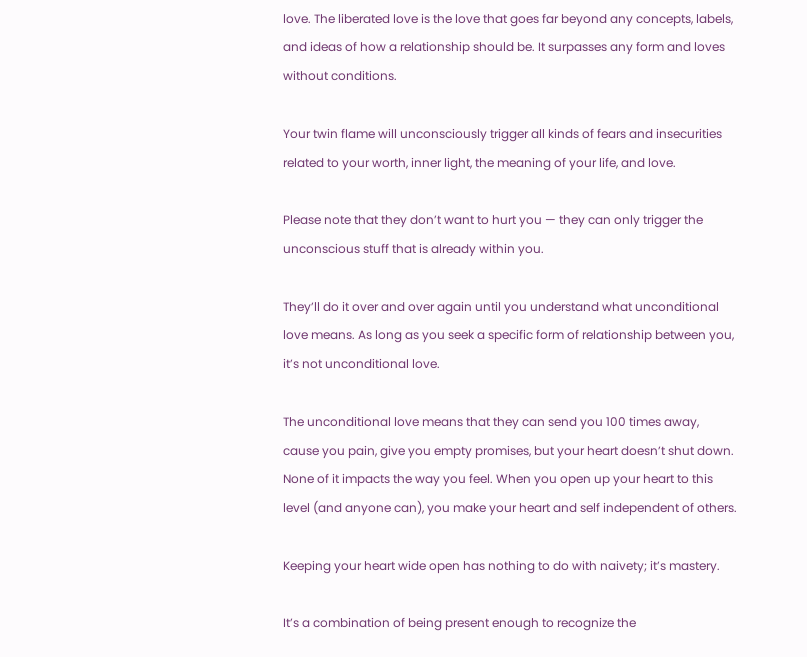love. The liberated love is the love that goes far beyond any concepts, labels, and ideas of how a relationship should be. It surpasses any form and loves without conditions.

Your twin flame will unconsciously trigger all kinds of fears and insecurities related to your worth, inner light, the meaning of your life, and love.

Please note that they don’t want to hurt you — they can only trigger the unconscious stuff that is already within you.

They’ll do it over and over again until you understand what unconditional love means. As long as you seek a specific form of relationship between you, it’s not unconditional love.

The unconditional love means that they can send you 100 times away, cause you pain, give you empty promises, but your heart doesn’t shut down. None of it impacts the way you feel. When you open up your heart to this level (and anyone can), you make your heart and self independent of others.

Keeping your heart wide open has nothing to do with naivety; it’s mastery.

It’s a combination of being present enough to recognize the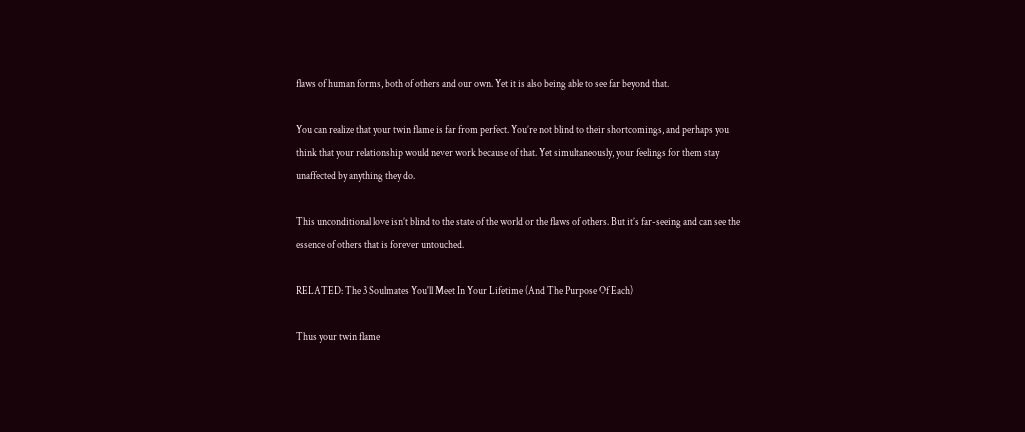flaws of human forms, both of others and our own. Yet it is also being able to see far beyond that.

You can realize that your twin flame is far from perfect. You’re not blind to their shortcomings, and perhaps you think that your relationship would never work because of that. Yet simultaneously, your feelings for them stay unaffected by anything they do.

This unconditional love isn’t blind to the state of the world or the flaws of others. But it’s far-seeing and can see the essence of others that is forever untouched.

RELATED: The 3 Soulmates You'll Meet In Your Lifetime (And The Purpose Of Each)

Thus your twin flame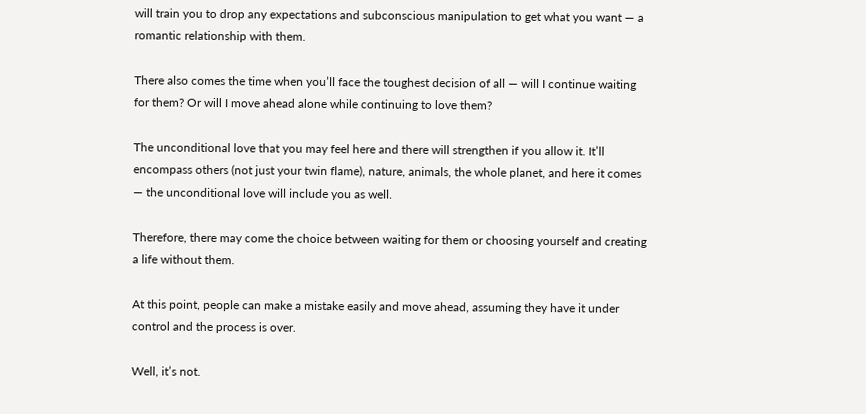will train you to drop any expectations and subconscious manipulation to get what you want — a romantic relationship with them.

There also comes the time when you’ll face the toughest decision of all — will I continue waiting for them? Or will I move ahead alone while continuing to love them?

The unconditional love that you may feel here and there will strengthen if you allow it. It’ll encompass others (not just your twin flame), nature, animals, the whole planet, and here it comes — the unconditional love will include you as well.

Therefore, there may come the choice between waiting for them or choosing yourself and creating a life without them.

At this point, people can make a mistake easily and move ahead, assuming they have it under control and the process is over.

Well, it’s not.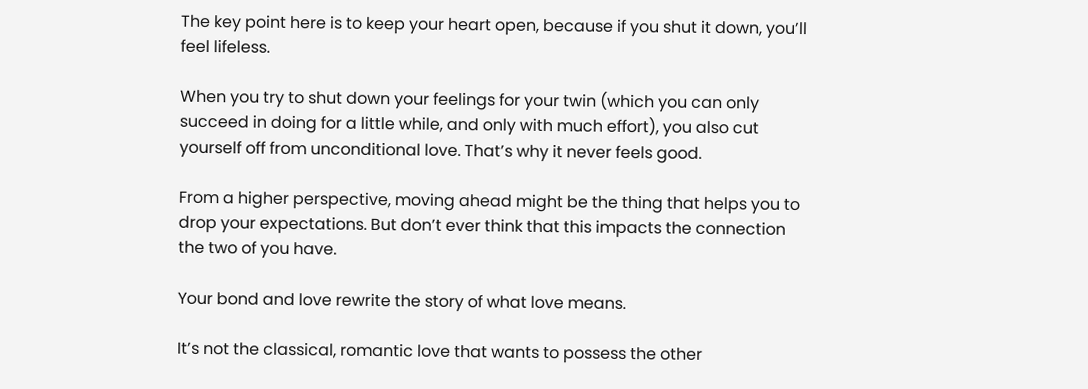The key point here is to keep your heart open, because if you shut it down, you’ll feel lifeless.

When you try to shut down your feelings for your twin (which you can only succeed in doing for a little while, and only with much effort), you also cut yourself off from unconditional love. That’s why it never feels good.

From a higher perspective, moving ahead might be the thing that helps you to drop your expectations. But don’t ever think that this impacts the connection the two of you have.

Your bond and love rewrite the story of what love means.

It’s not the classical, romantic love that wants to possess the other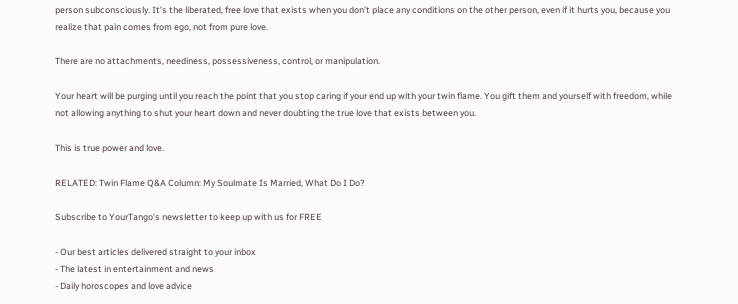person subconsciously. It’s the liberated, free love that exists when you don’t place any conditions on the other person, even if it hurts you, because you realize that pain comes from ego, not from pure love.

There are no attachments, neediness, possessiveness, control, or manipulation.

Your heart will be purging until you reach the point that you stop caring if your end up with your twin flame. You gift them and yourself with freedom, while not allowing anything to shut your heart down and never doubting the true love that exists between you.

This is true power and love.

RELATED: Twin Flame Q&A Column: My Soulmate Is Married, What Do I Do?

Subscribe to YourTango's newsletter to keep up with us for FREE

- Our best articles delivered straight to your inbox
- The latest in entertainment and news
- Daily horoscopes and love advice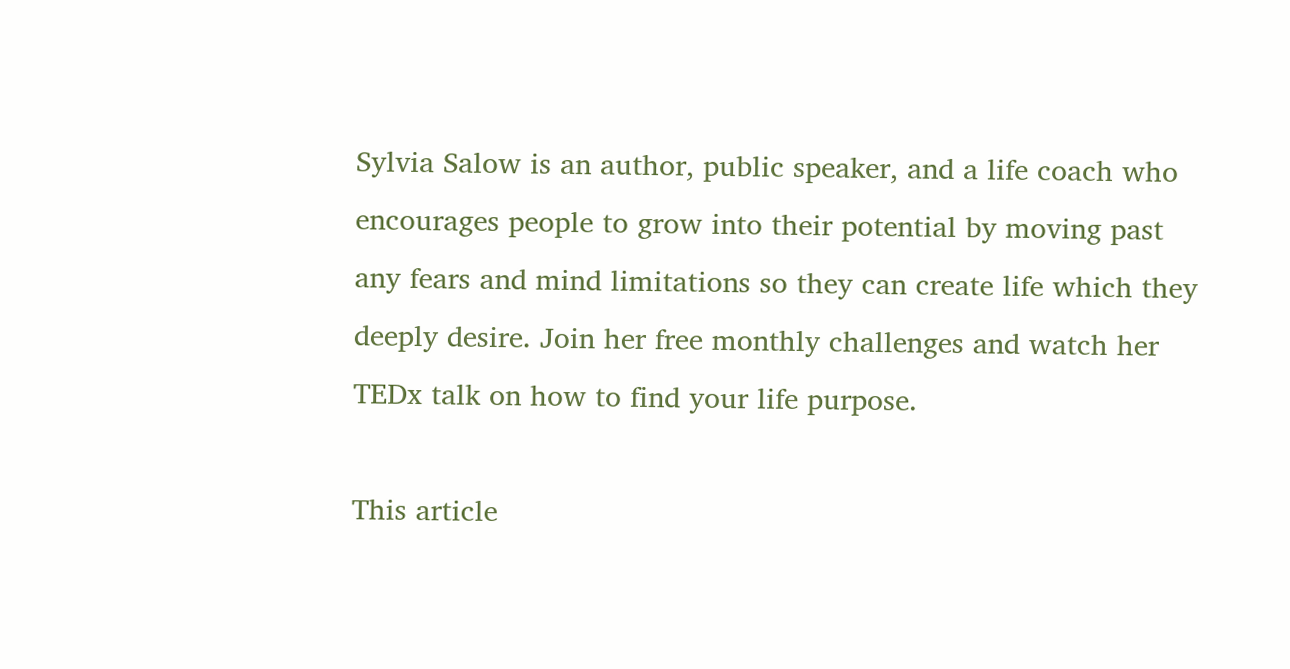Sylvia Salow is an author, public speaker, and a life coach who encourages people to grow into their potential by moving past any fears and mind limitations so they can create life which they deeply desire. Join her free monthly challenges and watch her TEDx talk on how to find your life purpose.

This article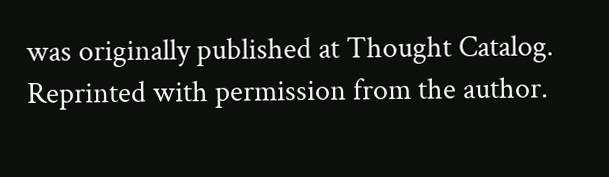was originally published at Thought Catalog. Reprinted with permission from the author.